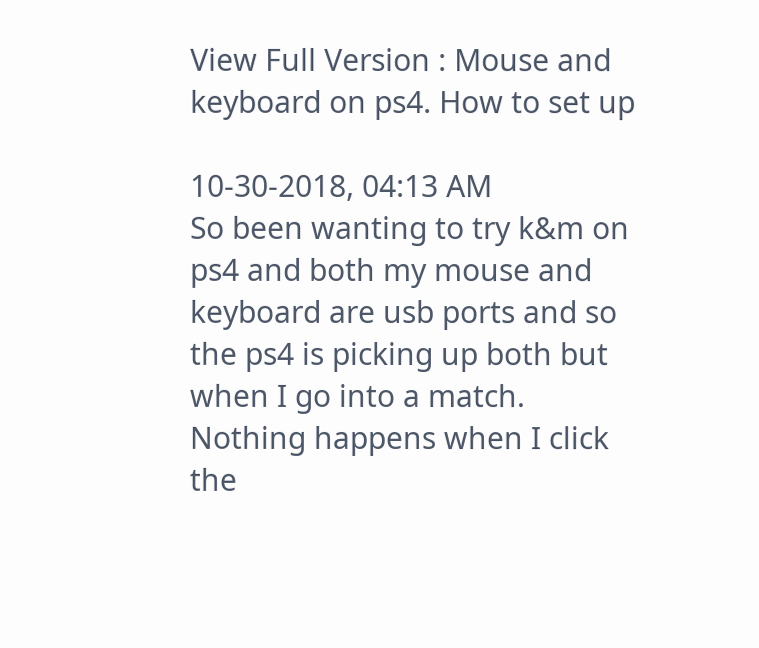View Full Version : Mouse and keyboard on ps4. How to set up

10-30-2018, 04:13 AM
So been wanting to try k&m on ps4 and both my mouse and keyboard are usb ports and so the ps4 is picking up both but when I go into a match. Nothing happens when I click the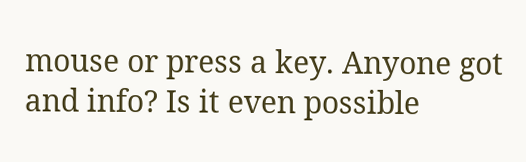mouse or press a key. Anyone got and info? Is it even possible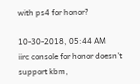with ps4 for honor?

10-30-2018, 05:44 AM
iirc console for honor doesn't support kbm,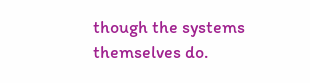though the systems themselves do.